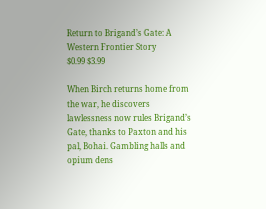Return to Brigand’s Gate: A Western Frontier Story
$0.99 $3.99

When Birch returns home from the war, he discovers lawlessness now rules Brigand’s Gate, thanks to Paxton and his pal, Bohai. Gambling halls and opium dens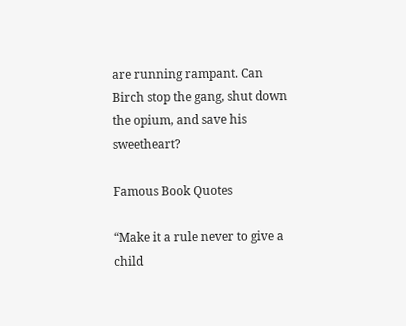are running rampant. Can Birch stop the gang, shut down the opium, and save his sweetheart?

Famous Book Quotes

“Make it a rule never to give a child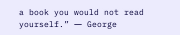a book you would not read yourself.” ― George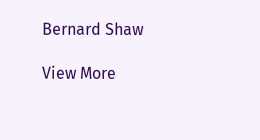Bernard Shaw

View More